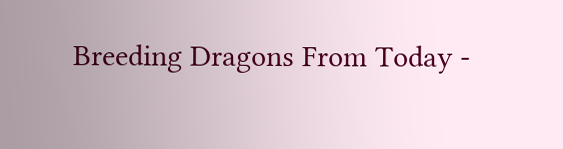Breeding Dragons From Today -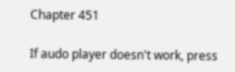Chapter 451

If audo player doesn't work, press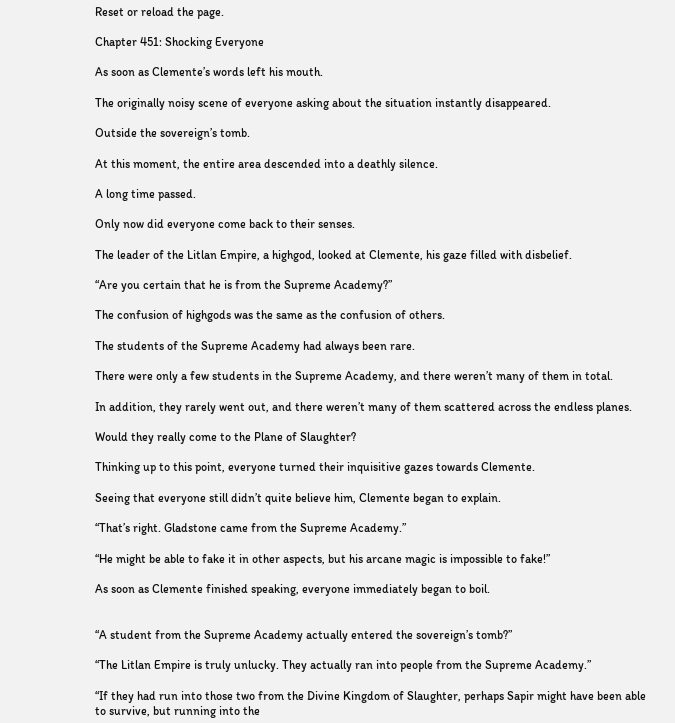Reset or reload the page.

Chapter 451: Shocking Everyone

As soon as Clemente’s words left his mouth.

The originally noisy scene of everyone asking about the situation instantly disappeared.

Outside the sovereign’s tomb.

At this moment, the entire area descended into a deathly silence.

A long time passed.

Only now did everyone come back to their senses.

The leader of the Litlan Empire, a highgod, looked at Clemente, his gaze filled with disbelief.

“Are you certain that he is from the Supreme Academy?”

The confusion of highgods was the same as the confusion of others.

The students of the Supreme Academy had always been rare.

There were only a few students in the Supreme Academy, and there weren’t many of them in total.

In addition, they rarely went out, and there weren’t many of them scattered across the endless planes.

Would they really come to the Plane of Slaughter?

Thinking up to this point, everyone turned their inquisitive gazes towards Clemente.

Seeing that everyone still didn’t quite believe him, Clemente began to explain.

“That’s right. Gladstone came from the Supreme Academy.”

“He might be able to fake it in other aspects, but his arcane magic is impossible to fake!”

As soon as Clemente finished speaking, everyone immediately began to boil.


“A student from the Supreme Academy actually entered the sovereign’s tomb?”

“The Litlan Empire is truly unlucky. They actually ran into people from the Supreme Academy.”

“If they had run into those two from the Divine Kingdom of Slaughter, perhaps Sapir might have been able to survive, but running into the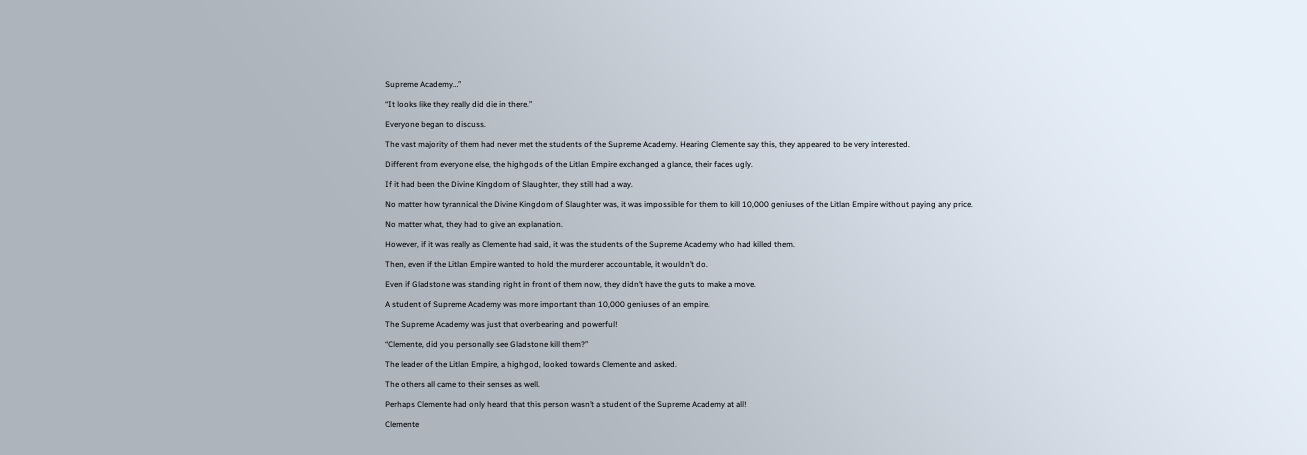Supreme Academy…”

“It looks like they really did die in there.”

Everyone began to discuss.

The vast majority of them had never met the students of the Supreme Academy. Hearing Clemente say this, they appeared to be very interested.

Different from everyone else, the highgods of the Litlan Empire exchanged a glance, their faces ugly.

If it had been the Divine Kingdom of Slaughter, they still had a way.

No matter how tyrannical the Divine Kingdom of Slaughter was, it was impossible for them to kill 10,000 geniuses of the Litlan Empire without paying any price.

No matter what, they had to give an explanation.

However, if it was really as Clemente had said, it was the students of the Supreme Academy who had killed them.

Then, even if the Litlan Empire wanted to hold the murderer accountable, it wouldn’t do.

Even if Gladstone was standing right in front of them now, they didn’t have the guts to make a move.

A student of Supreme Academy was more important than 10,000 geniuses of an empire.

The Supreme Academy was just that overbearing and powerful!

“Clemente, did you personally see Gladstone kill them?”

The leader of the Litlan Empire, a highgod, looked towards Clemente and asked.

The others all came to their senses as well.

Perhaps Clemente had only heard that this person wasn’t a student of the Supreme Academy at all!

Clemente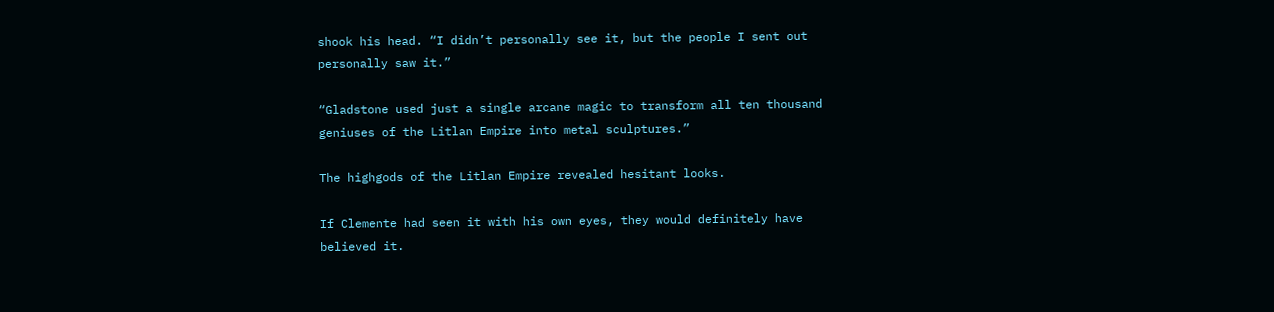shook his head. “I didn’t personally see it, but the people I sent out personally saw it.”

“Gladstone used just a single arcane magic to transform all ten thousand geniuses of the Litlan Empire into metal sculptures.”

The highgods of the Litlan Empire revealed hesitant looks.

If Clemente had seen it with his own eyes, they would definitely have believed it.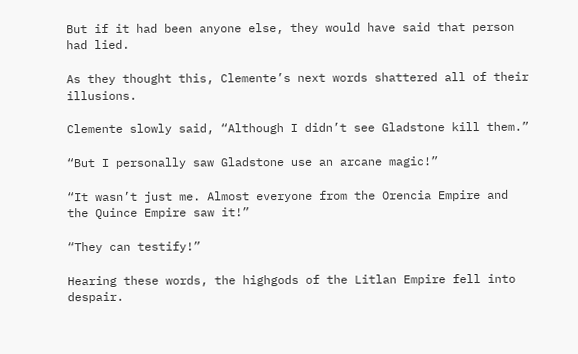But if it had been anyone else, they would have said that person had lied.

As they thought this, Clemente’s next words shattered all of their illusions.

Clemente slowly said, “Although I didn’t see Gladstone kill them.”

“But I personally saw Gladstone use an arcane magic!”

“It wasn’t just me. Almost everyone from the Orencia Empire and the Quince Empire saw it!”

“They can testify!”

Hearing these words, the highgods of the Litlan Empire fell into despair.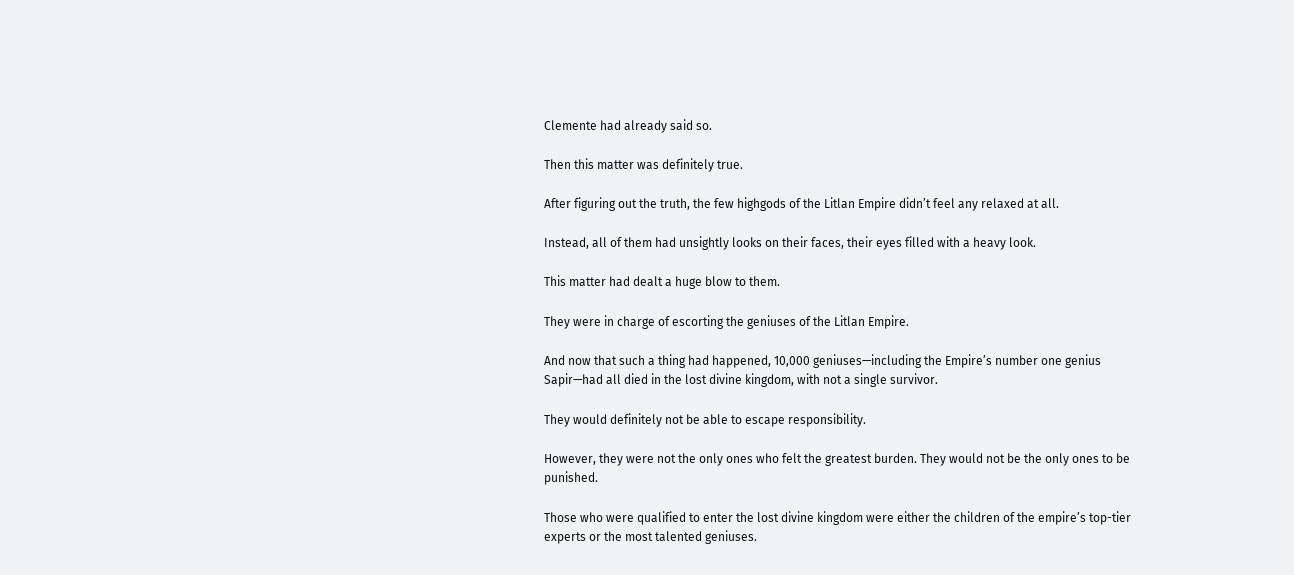Clemente had already said so.

Then this matter was definitely true.

After figuring out the truth, the few highgods of the Litlan Empire didn’t feel any relaxed at all.

Instead, all of them had unsightly looks on their faces, their eyes filled with a heavy look.

This matter had dealt a huge blow to them.

They were in charge of escorting the geniuses of the Litlan Empire.

And now that such a thing had happened, 10,000 geniuses—including the Empire’s number one genius Sapir—had all died in the lost divine kingdom, with not a single survivor.

They would definitely not be able to escape responsibility.

However, they were not the only ones who felt the greatest burden. They would not be the only ones to be punished.

Those who were qualified to enter the lost divine kingdom were either the children of the empire’s top-tier experts or the most talented geniuses.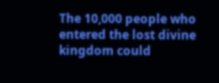The 10,000 people who entered the lost divine kingdom could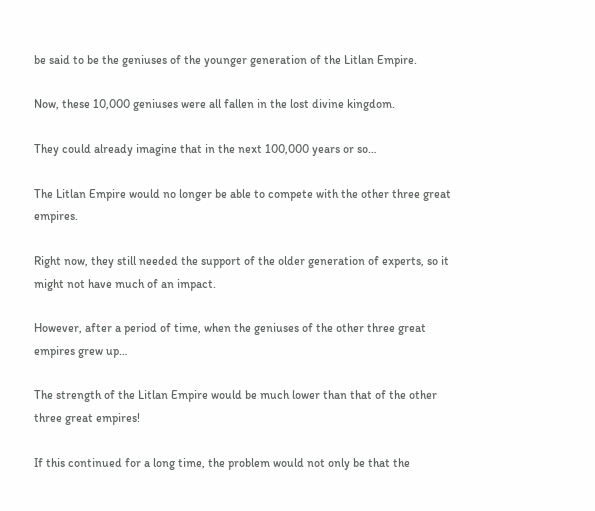be said to be the geniuses of the younger generation of the Litlan Empire.

Now, these 10,000 geniuses were all fallen in the lost divine kingdom.

They could already imagine that in the next 100,000 years or so…

The Litlan Empire would no longer be able to compete with the other three great empires.

Right now, they still needed the support of the older generation of experts, so it might not have much of an impact.

However, after a period of time, when the geniuses of the other three great empires grew up…

The strength of the Litlan Empire would be much lower than that of the other three great empires!

If this continued for a long time, the problem would not only be that the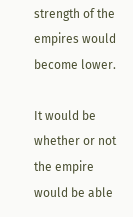strength of the empires would become lower.

It would be whether or not the empire would be able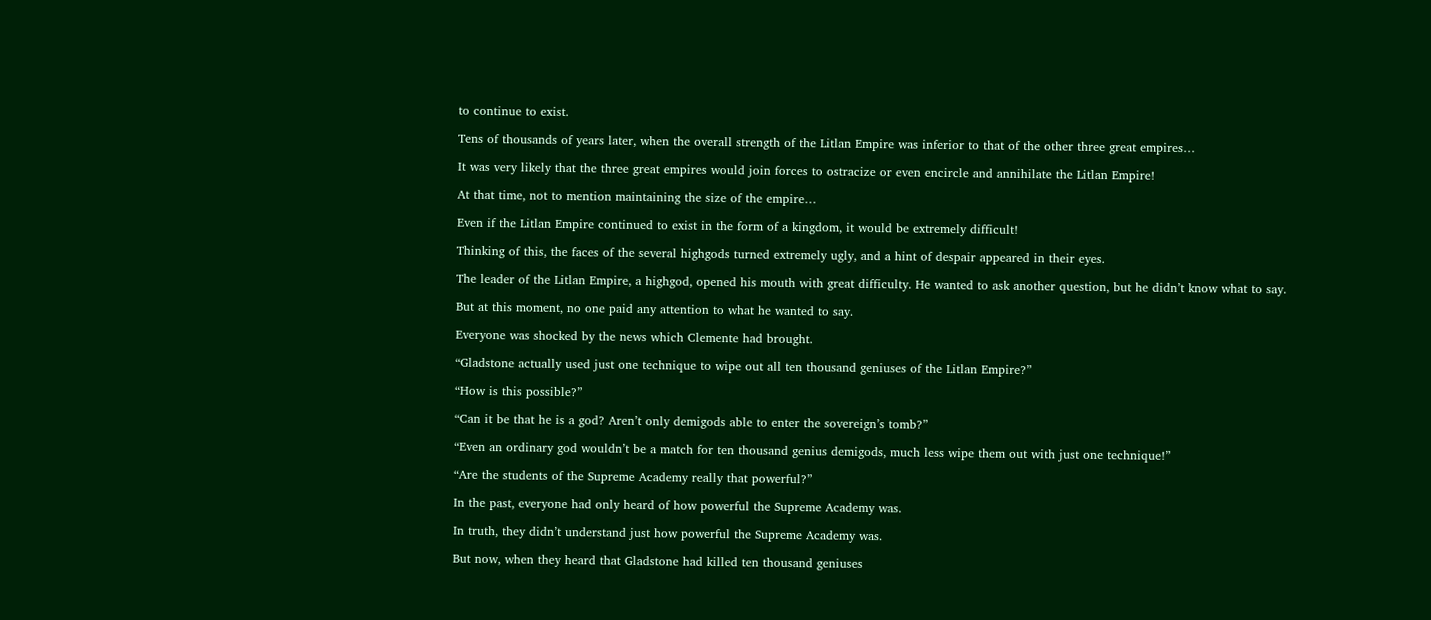to continue to exist.

Tens of thousands of years later, when the overall strength of the Litlan Empire was inferior to that of the other three great empires…

It was very likely that the three great empires would join forces to ostracize or even encircle and annihilate the Litlan Empire!

At that time, not to mention maintaining the size of the empire…

Even if the Litlan Empire continued to exist in the form of a kingdom, it would be extremely difficult!

Thinking of this, the faces of the several highgods turned extremely ugly, and a hint of despair appeared in their eyes.

The leader of the Litlan Empire, a highgod, opened his mouth with great difficulty. He wanted to ask another question, but he didn’t know what to say.

But at this moment, no one paid any attention to what he wanted to say.

Everyone was shocked by the news which Clemente had brought.

“Gladstone actually used just one technique to wipe out all ten thousand geniuses of the Litlan Empire?”

“How is this possible?”

“Can it be that he is a god? Aren’t only demigods able to enter the sovereign’s tomb?”

“Even an ordinary god wouldn’t be a match for ten thousand genius demigods, much less wipe them out with just one technique!”

“Are the students of the Supreme Academy really that powerful?”

In the past, everyone had only heard of how powerful the Supreme Academy was.

In truth, they didn’t understand just how powerful the Supreme Academy was.

But now, when they heard that Gladstone had killed ten thousand geniuses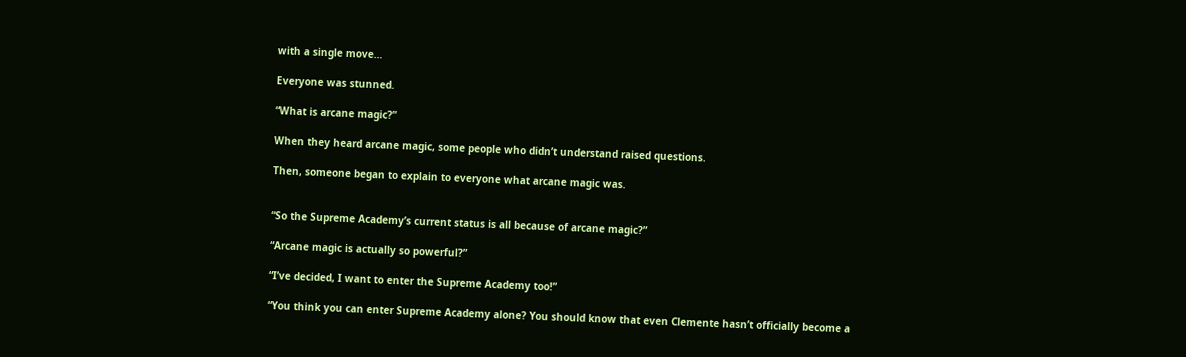with a single move…

Everyone was stunned.

“What is arcane magic?”

When they heard arcane magic, some people who didn’t understand raised questions.

Then, someone began to explain to everyone what arcane magic was.


“So the Supreme Academy’s current status is all because of arcane magic?”

“Arcane magic is actually so powerful?”

“I’ve decided, I want to enter the Supreme Academy too!”

“You think you can enter Supreme Academy alone? You should know that even Clemente hasn’t officially become a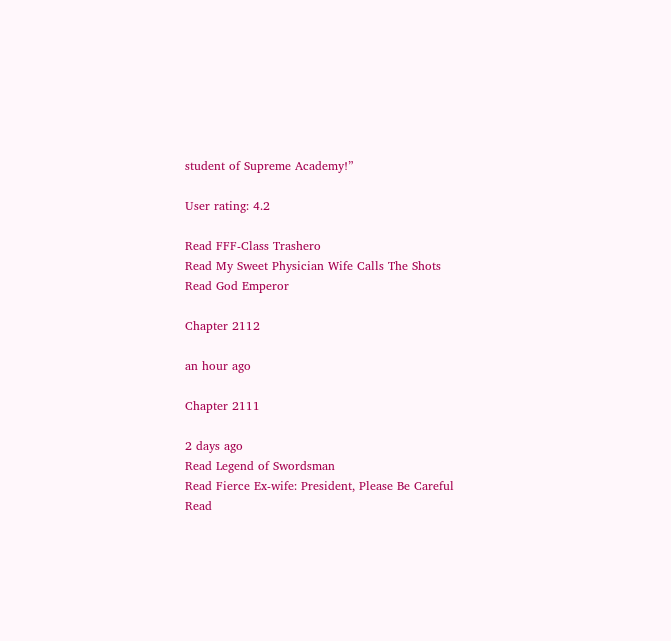student of Supreme Academy!”

User rating: 4.2

Read FFF-Class Trashero
Read My Sweet Physician Wife Calls The Shots
Read God Emperor

Chapter 2112

an hour ago

Chapter 2111

2 days ago
Read Legend of Swordsman
Read Fierce Ex-wife: President, Please Be Careful
Read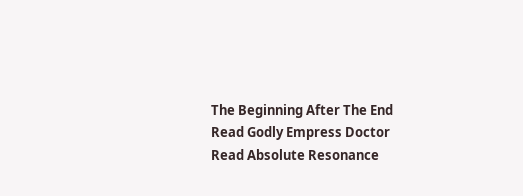The Beginning After The End
Read Godly Empress Doctor
Read Absolute Resonance